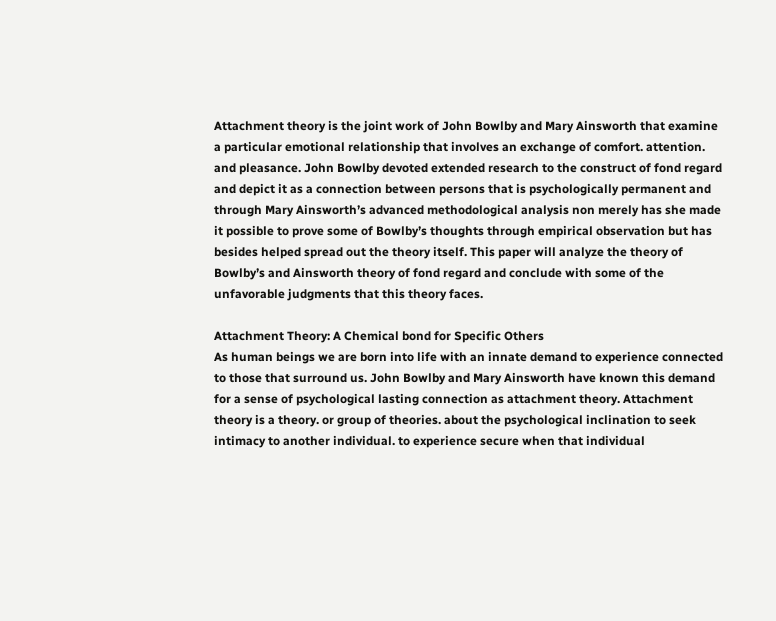Attachment theory is the joint work of John Bowlby and Mary Ainsworth that examine a particular emotional relationship that involves an exchange of comfort. attention. and pleasance. John Bowlby devoted extended research to the construct of fond regard and depict it as a connection between persons that is psychologically permanent and through Mary Ainsworth’s advanced methodological analysis non merely has she made it possible to prove some of Bowlby’s thoughts through empirical observation but has besides helped spread out the theory itself. This paper will analyze the theory of Bowlby’s and Ainsworth theory of fond regard and conclude with some of the unfavorable judgments that this theory faces.

Attachment Theory: A Chemical bond for Specific Others
As human beings we are born into life with an innate demand to experience connected to those that surround us. John Bowlby and Mary Ainsworth have known this demand for a sense of psychological lasting connection as attachment theory. Attachment theory is a theory. or group of theories. about the psychological inclination to seek intimacy to another individual. to experience secure when that individual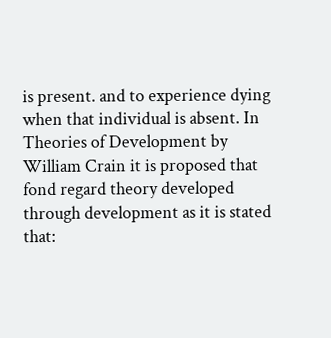is present. and to experience dying when that individual is absent. In Theories of Development by William Crain it is proposed that fond regard theory developed through development as it is stated that: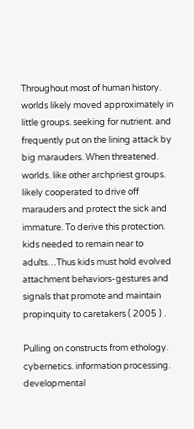Throughout most of human history. worlds likely moved approximately in little groups. seeking for nutrient. and frequently put on the lining attack by big marauders. When threatened. worlds. like other archpriest groups. likely cooperated to drive off marauders and protect the sick and immature. To derive this protection. kids needed to remain near to adults…Thus kids must hold evolved attachment behaviors-gestures and signals that promote and maintain propinquity to caretakers ( 2005 ) .

Pulling on constructs from ethology. cybernetics. information processing. developmental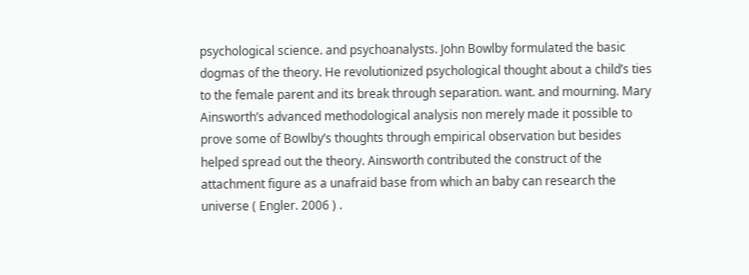psychological science. and psychoanalysts. John Bowlby formulated the basic dogmas of the theory. He revolutionized psychological thought about a child’s ties to the female parent and its break through separation. want. and mourning. Mary Ainsworth’s advanced methodological analysis non merely made it possible to prove some of Bowlby’s thoughts through empirical observation but besides helped spread out the theory. Ainsworth contributed the construct of the attachment figure as a unafraid base from which an baby can research the universe ( Engler. 2006 ) .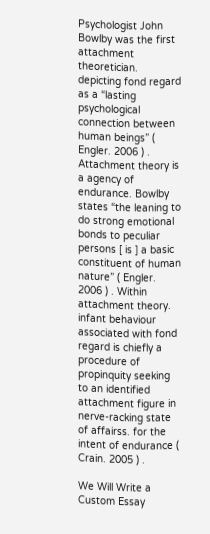Psychologist John Bowlby was the first attachment theoretician. depicting fond regard as a “lasting psychological connection between human beings” ( Engler. 2006 ) . Attachment theory is a agency of endurance. Bowlby states “the leaning to do strong emotional bonds to peculiar persons [ is ] a basic constituent of human nature” ( Engler. 2006 ) . Within attachment theory. infant behaviour associated with fond regard is chiefly a procedure of propinquity seeking to an identified attachment figure in nerve-racking state of affairss. for the intent of endurance ( Crain. 2005 ) .

We Will Write a Custom Essay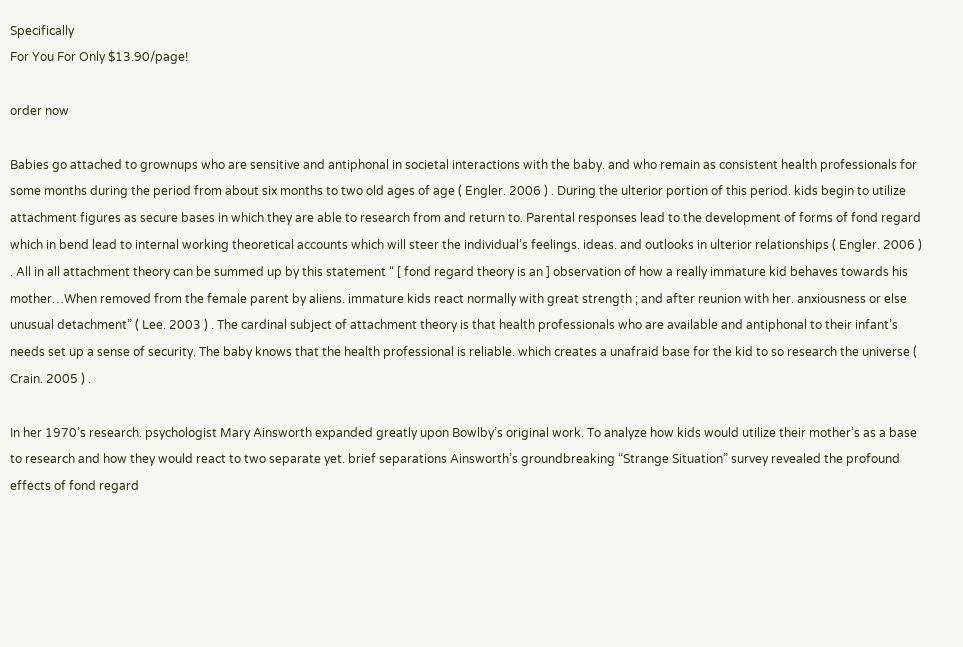Specifically
For You For Only $13.90/page!

order now

Babies go attached to grownups who are sensitive and antiphonal in societal interactions with the baby. and who remain as consistent health professionals for some months during the period from about six months to two old ages of age ( Engler. 2006 ) . During the ulterior portion of this period. kids begin to utilize attachment figures as secure bases in which they are able to research from and return to. Parental responses lead to the development of forms of fond regard which in bend lead to internal working theoretical accounts which will steer the individual’s feelings. ideas. and outlooks in ulterior relationships ( Engler. 2006 ) . All in all attachment theory can be summed up by this statement “ [ fond regard theory is an ] observation of how a really immature kid behaves towards his mother…When removed from the female parent by aliens. immature kids react normally with great strength ; and after reunion with her. anxiousness or else unusual detachment” ( Lee. 2003 ) . The cardinal subject of attachment theory is that health professionals who are available and antiphonal to their infant’s needs set up a sense of security. The baby knows that the health professional is reliable. which creates a unafraid base for the kid to so research the universe ( Crain. 2005 ) .

In her 1970’s research. psychologist Mary Ainsworth expanded greatly upon Bowlby’s original work. To analyze how kids would utilize their mother’s as a base to research and how they would react to two separate yet. brief separations Ainsworth’s groundbreaking “Strange Situation” survey revealed the profound effects of fond regard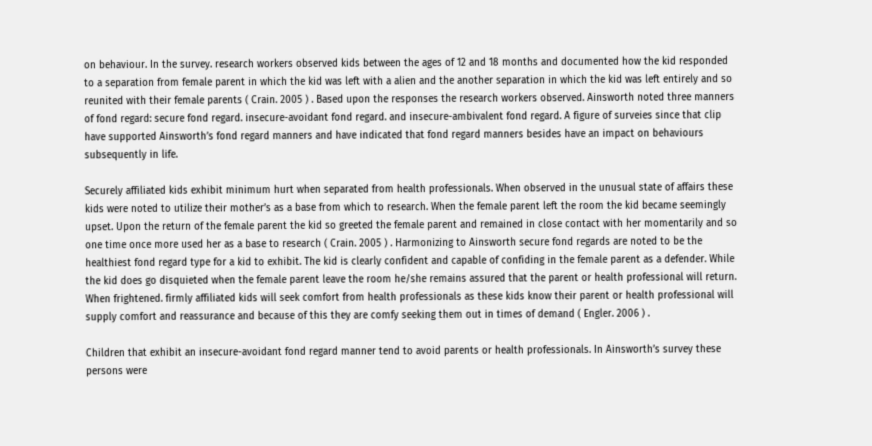on behaviour. In the survey. research workers observed kids between the ages of 12 and 18 months and documented how the kid responded to a separation from female parent in which the kid was left with a alien and the another separation in which the kid was left entirely and so reunited with their female parents ( Crain. 2005 ) . Based upon the responses the research workers observed. Ainsworth noted three manners of fond regard: secure fond regard. insecure-avoidant fond regard. and insecure-ambivalent fond regard. A figure of surveies since that clip have supported Ainsworth’s fond regard manners and have indicated that fond regard manners besides have an impact on behaviours subsequently in life.

Securely affiliated kids exhibit minimum hurt when separated from health professionals. When observed in the unusual state of affairs these kids were noted to utilize their mother’s as a base from which to research. When the female parent left the room the kid became seemingly upset. Upon the return of the female parent the kid so greeted the female parent and remained in close contact with her momentarily and so one time once more used her as a base to research ( Crain. 2005 ) . Harmonizing to Ainsworth secure fond regards are noted to be the healthiest fond regard type for a kid to exhibit. The kid is clearly confident and capable of confiding in the female parent as a defender. While the kid does go disquieted when the female parent leave the room he/she remains assured that the parent or health professional will return. When frightened. firmly affiliated kids will seek comfort from health professionals as these kids know their parent or health professional will supply comfort and reassurance and because of this they are comfy seeking them out in times of demand ( Engler. 2006 ) .

Children that exhibit an insecure-avoidant fond regard manner tend to avoid parents or health professionals. In Ainsworth’s survey these persons were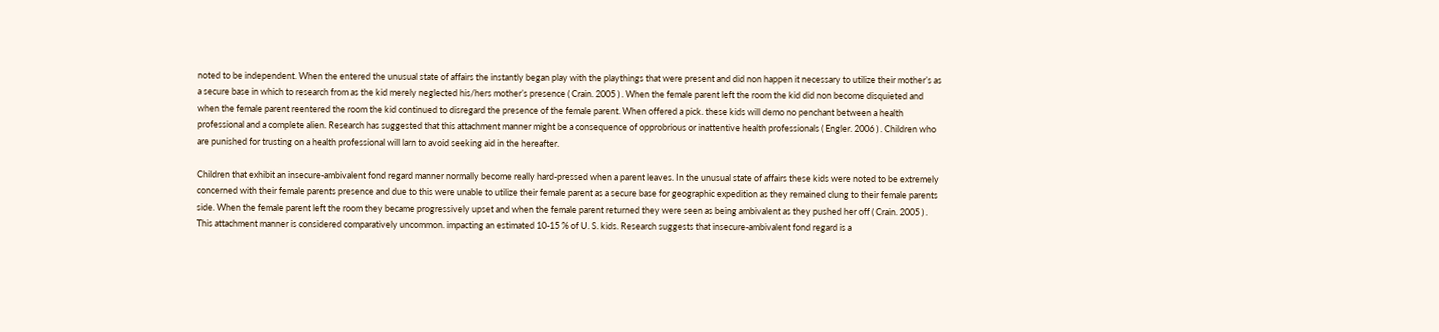noted to be independent. When the entered the unusual state of affairs the instantly began play with the playthings that were present and did non happen it necessary to utilize their mother’s as a secure base in which to research from as the kid merely neglected his/hers mother’s presence ( Crain. 2005 ) . When the female parent left the room the kid did non become disquieted and when the female parent reentered the room the kid continued to disregard the presence of the female parent. When offered a pick. these kids will demo no penchant between a health professional and a complete alien. Research has suggested that this attachment manner might be a consequence of opprobrious or inattentive health professionals ( Engler. 2006 ) . Children who are punished for trusting on a health professional will larn to avoid seeking aid in the hereafter.

Children that exhibit an insecure-ambivalent fond regard manner normally become really hard-pressed when a parent leaves. In the unusual state of affairs these kids were noted to be extremely concerned with their female parents presence and due to this were unable to utilize their female parent as a secure base for geographic expedition as they remained clung to their female parents side. When the female parent left the room they became progressively upset and when the female parent returned they were seen as being ambivalent as they pushed her off ( Crain. 2005 ) . This attachment manner is considered comparatively uncommon. impacting an estimated 10-15 % of U. S. kids. Research suggests that insecure-ambivalent fond regard is a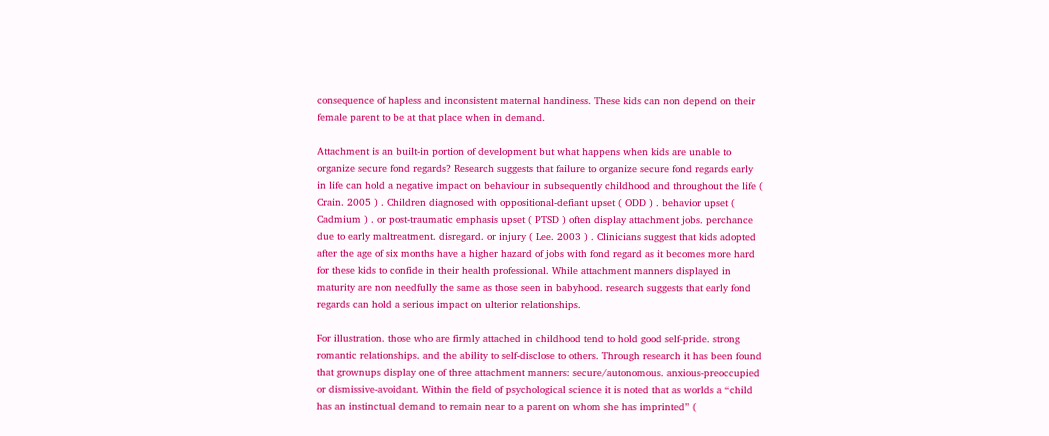consequence of hapless and inconsistent maternal handiness. These kids can non depend on their female parent to be at that place when in demand.

Attachment is an built-in portion of development but what happens when kids are unable to organize secure fond regards? Research suggests that failure to organize secure fond regards early in life can hold a negative impact on behaviour in subsequently childhood and throughout the life ( Crain. 2005 ) . Children diagnosed with oppositional-defiant upset ( ODD ) . behavior upset ( Cadmium ) . or post-traumatic emphasis upset ( PTSD ) often display attachment jobs. perchance due to early maltreatment. disregard. or injury ( Lee. 2003 ) . Clinicians suggest that kids adopted after the age of six months have a higher hazard of jobs with fond regard as it becomes more hard for these kids to confide in their health professional. While attachment manners displayed in maturity are non needfully the same as those seen in babyhood. research suggests that early fond regards can hold a serious impact on ulterior relationships.

For illustration. those who are firmly attached in childhood tend to hold good self-pride. strong romantic relationships. and the ability to self-disclose to others. Through research it has been found that grownups display one of three attachment manners: secure/autonomous. anxious-preoccupied or dismissive-avoidant. Within the field of psychological science it is noted that as worlds a “child has an instinctual demand to remain near to a parent on whom she has imprinted” (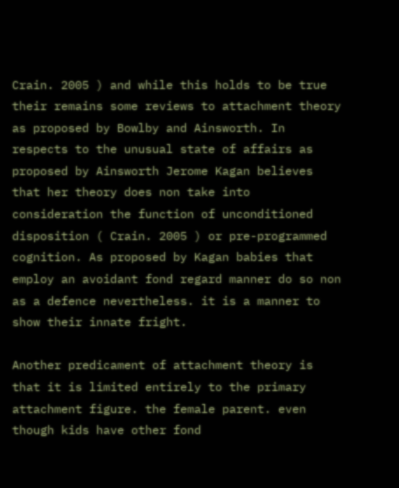Crain. 2005 ) and while this holds to be true their remains some reviews to attachment theory as proposed by Bowlby and Ainsworth. In respects to the unusual state of affairs as proposed by Ainsworth Jerome Kagan believes that her theory does non take into consideration the function of unconditioned disposition ( Crain. 2005 ) or pre-programmed cognition. As proposed by Kagan babies that employ an avoidant fond regard manner do so non as a defence nevertheless. it is a manner to show their innate fright.

Another predicament of attachment theory is that it is limited entirely to the primary attachment figure. the female parent. even though kids have other fond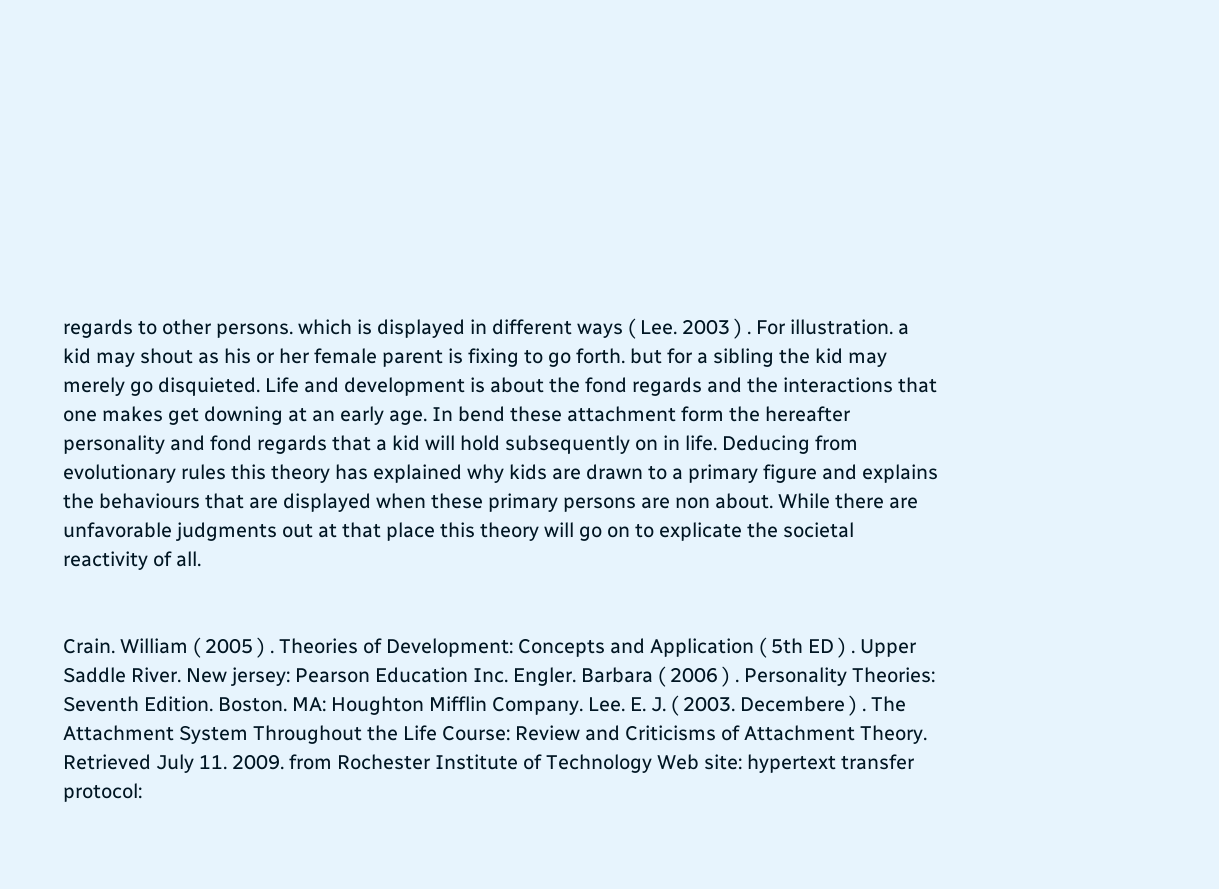regards to other persons. which is displayed in different ways ( Lee. 2003 ) . For illustration. a kid may shout as his or her female parent is fixing to go forth. but for a sibling the kid may merely go disquieted. Life and development is about the fond regards and the interactions that one makes get downing at an early age. In bend these attachment form the hereafter personality and fond regards that a kid will hold subsequently on in life. Deducing from evolutionary rules this theory has explained why kids are drawn to a primary figure and explains the behaviours that are displayed when these primary persons are non about. While there are unfavorable judgments out at that place this theory will go on to explicate the societal reactivity of all.


Crain. William ( 2005 ) . Theories of Development: Concepts and Application ( 5th ED ) . Upper Saddle River. New jersey: Pearson Education Inc. Engler. Barbara ( 2006 ) . Personality Theories: Seventh Edition. Boston. MA: Houghton Mifflin Company. Lee. E. J. ( 2003. Decembere ) . The Attachment System Throughout the Life Course: Review and Criticisms of Attachment Theory. Retrieved July 11. 2009. from Rochester Institute of Technology Web site: hypertext transfer protocol: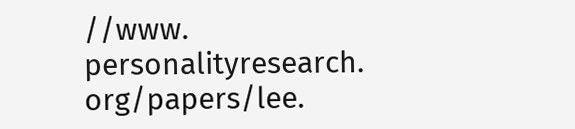//www. personalityresearch. org/papers/lee.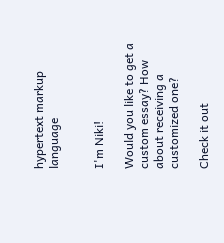hypertext markup language


I'm Niki!

Would you like to get a custom essay? How about receiving a customized one?

Check it out